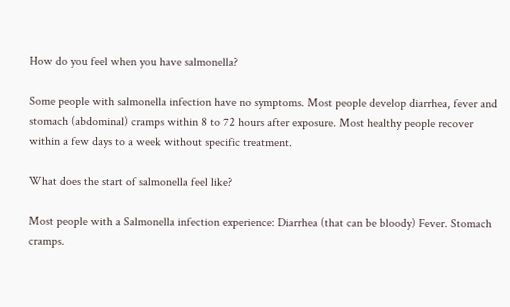How do you feel when you have salmonella?

Some people with salmonella infection have no symptoms. Most people develop diarrhea, fever and stomach (abdominal) cramps within 8 to 72 hours after exposure. Most healthy people recover within a few days to a week without specific treatment.

What does the start of salmonella feel like?

Most people with a Salmonella infection experience: Diarrhea (that can be bloody) Fever. Stomach cramps.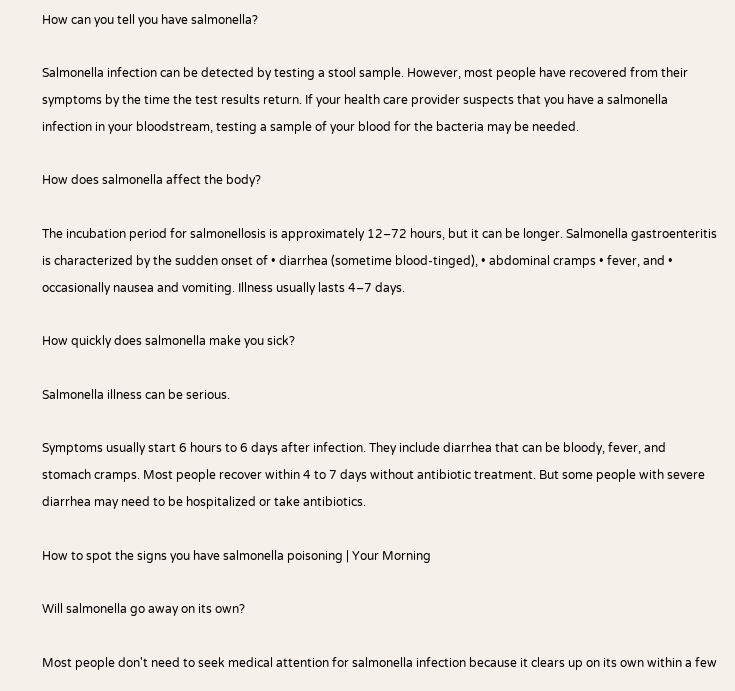How can you tell you have salmonella?

Salmonella infection can be detected by testing a stool sample. However, most people have recovered from their symptoms by the time the test results return. If your health care provider suspects that you have a salmonella infection in your bloodstream, testing a sample of your blood for the bacteria may be needed.

How does salmonella affect the body?

The incubation period for salmonellosis is approximately 12–72 hours, but it can be longer. Salmonella gastroenteritis is characterized by the sudden onset of • diarrhea (sometime blood-tinged), • abdominal cramps • fever, and • occasionally nausea and vomiting. Illness usually lasts 4–7 days.

How quickly does salmonella make you sick?

Salmonella illness can be serious.

Symptoms usually start 6 hours to 6 days after infection. They include diarrhea that can be bloody, fever, and stomach cramps. Most people recover within 4 to 7 days without antibiotic treatment. But some people with severe diarrhea may need to be hospitalized or take antibiotics.

How to spot the signs you have salmonella poisoning | Your Morning

Will salmonella go away on its own?

Most people don't need to seek medical attention for salmonella infection because it clears up on its own within a few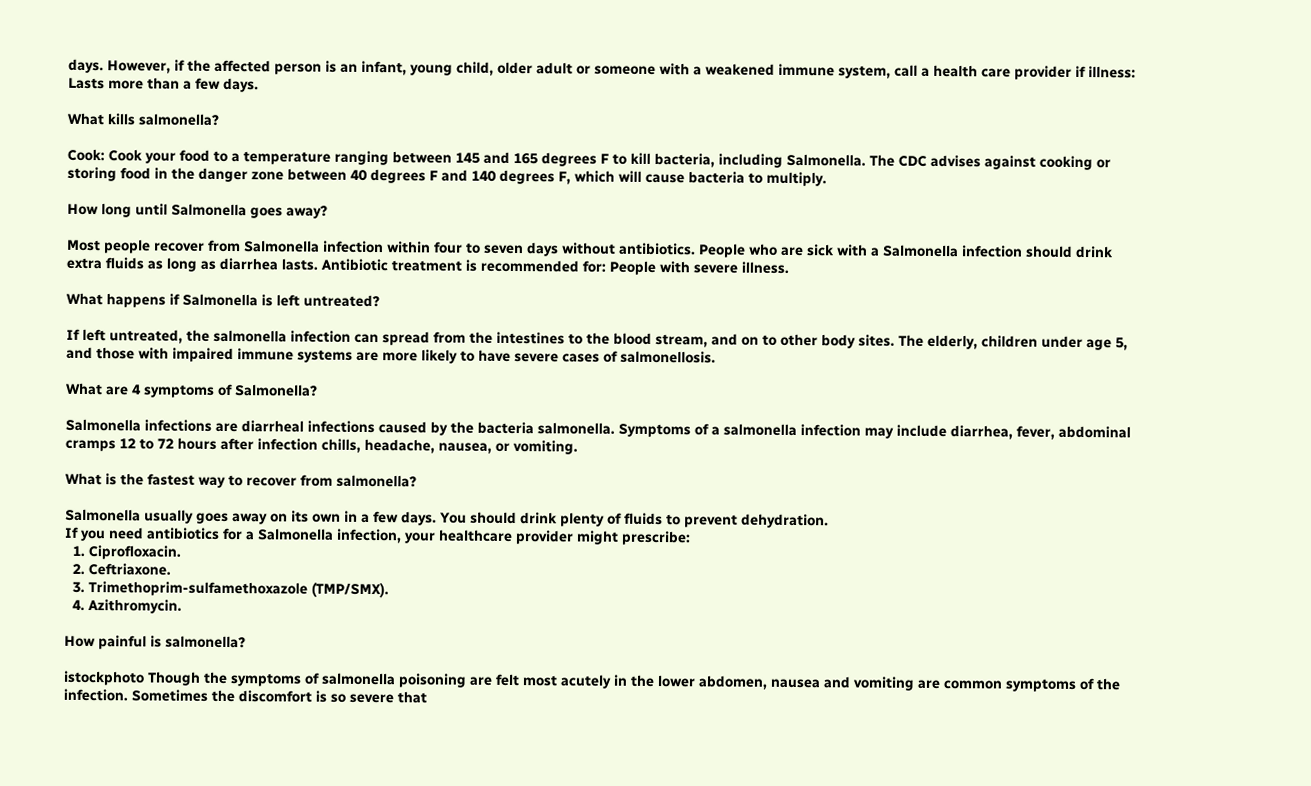days. However, if the affected person is an infant, young child, older adult or someone with a weakened immune system, call a health care provider if illness: Lasts more than a few days.

What kills salmonella?

Cook: Cook your food to a temperature ranging between 145 and 165 degrees F to kill bacteria, including Salmonella. The CDC advises against cooking or storing food in the danger zone between 40 degrees F and 140 degrees F, which will cause bacteria to multiply.

How long until Salmonella goes away?

Most people recover from Salmonella infection within four to seven days without antibiotics. People who are sick with a Salmonella infection should drink extra fluids as long as diarrhea lasts. Antibiotic treatment is recommended for: People with severe illness.

What happens if Salmonella is left untreated?

If left untreated, the salmonella infection can spread from the intestines to the blood stream, and on to other body sites. The elderly, children under age 5, and those with impaired immune systems are more likely to have severe cases of salmonellosis.

What are 4 symptoms of Salmonella?

Salmonella infections are diarrheal infections caused by the bacteria salmonella. Symptoms of a salmonella infection may include diarrhea, fever, abdominal cramps 12 to 72 hours after infection chills, headache, nausea, or vomiting.

What is the fastest way to recover from salmonella?

Salmonella usually goes away on its own in a few days. You should drink plenty of fluids to prevent dehydration.
If you need antibiotics for a Salmonella infection, your healthcare provider might prescribe:
  1. Ciprofloxacin.
  2. Ceftriaxone.
  3. Trimethoprim-sulfamethoxazole (TMP/SMX).
  4. Azithromycin.

How painful is salmonella?

istockphoto Though the symptoms of salmonella poisoning are felt most acutely in the lower abdomen, nausea and vomiting are common symptoms of the infection. Sometimes the discomfort is so severe that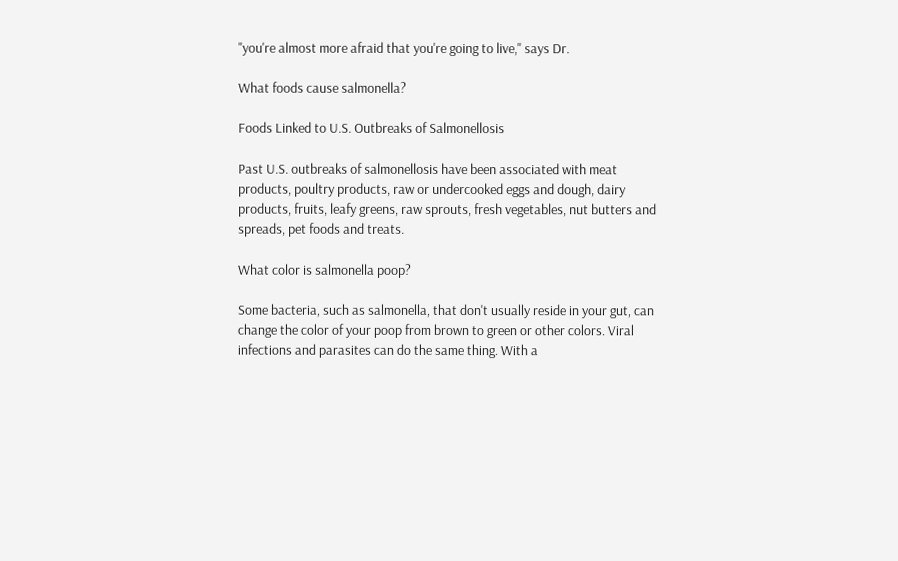"you're almost more afraid that you're going to live," says Dr.

What foods cause salmonella?

Foods Linked to U.S. Outbreaks of Salmonellosis

Past U.S. outbreaks of salmonellosis have been associated with meat products, poultry products, raw or undercooked eggs and dough, dairy products, fruits, leafy greens, raw sprouts, fresh vegetables, nut butters and spreads, pet foods and treats.

What color is salmonella poop?

Some bacteria, such as salmonella, that don't usually reside in your gut, can change the color of your poop from brown to green or other colors. Viral infections and parasites can do the same thing. With a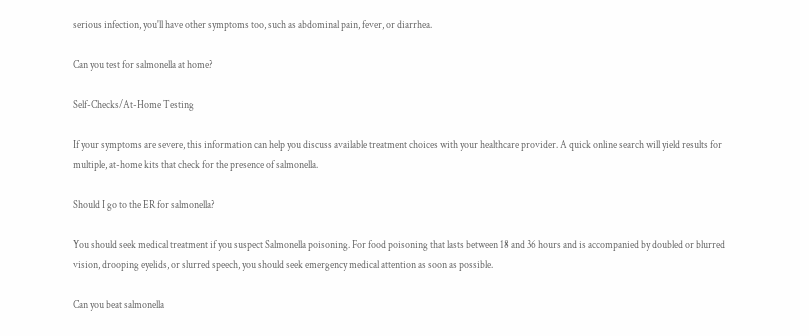serious infection, you'll have other symptoms too, such as abdominal pain, fever, or diarrhea.

Can you test for salmonella at home?

Self-Checks/At-Home Testing

If your symptoms are severe, this information can help you discuss available treatment choices with your healthcare provider. A quick online search will yield results for multiple, at-home kits that check for the presence of salmonella.

Should I go to the ER for salmonella?

You should seek medical treatment if you suspect Salmonella poisoning. For food poisoning that lasts between 18 and 36 hours and is accompanied by doubled or blurred vision, drooping eyelids, or slurred speech, you should seek emergency medical attention as soon as possible.

Can you beat salmonella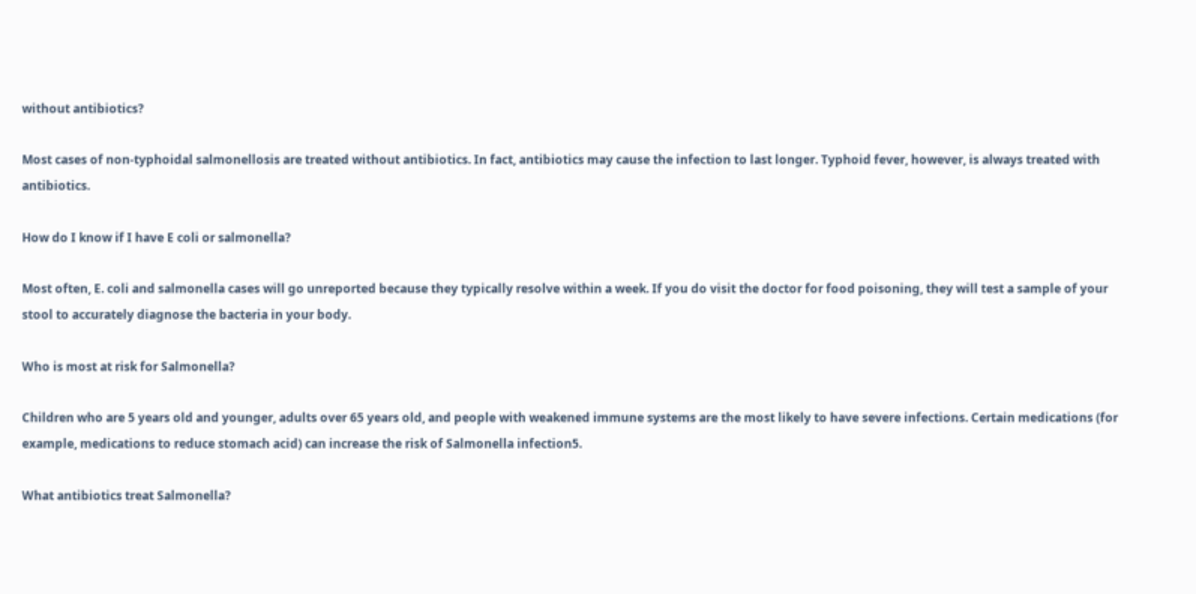without antibiotics?

Most cases of non-typhoidal salmonellosis are treated without antibiotics. In fact, antibiotics may cause the infection to last longer. Typhoid fever, however, is always treated with antibiotics.

How do I know if I have E coli or salmonella?

Most often, E. coli and salmonella cases will go unreported because they typically resolve within a week. If you do visit the doctor for food poisoning, they will test a sample of your stool to accurately diagnose the bacteria in your body.

Who is most at risk for Salmonella?

Children who are 5 years old and younger, adults over 65 years old, and people with weakened immune systems are the most likely to have severe infections. Certain medications (for example, medications to reduce stomach acid) can increase the risk of Salmonella infection5.

What antibiotics treat Salmonella?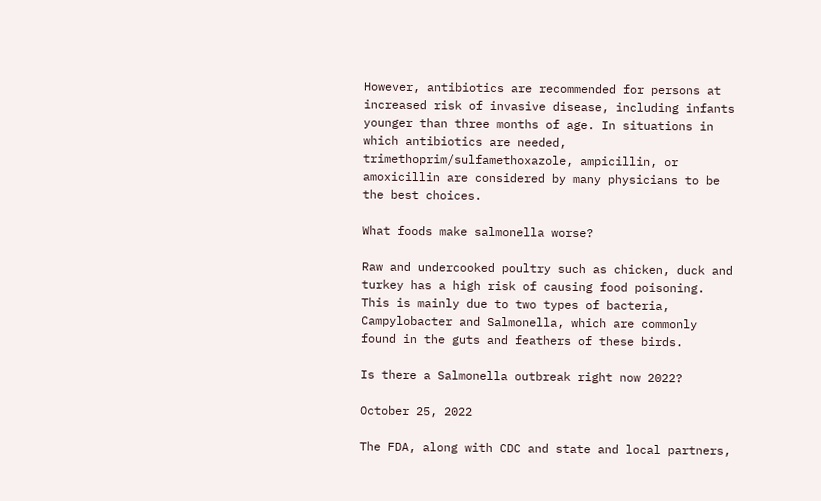However, antibiotics are recommended for persons at increased risk of invasive disease, including infants younger than three months of age. In situations in which antibiotics are needed, trimethoprim/sulfamethoxazole, ampicillin, or amoxicillin are considered by many physicians to be the best choices.

What foods make salmonella worse?

Raw and undercooked poultry such as chicken, duck and turkey has a high risk of causing food poisoning. This is mainly due to two types of bacteria, Campylobacter and Salmonella, which are commonly found in the guts and feathers of these birds.

Is there a Salmonella outbreak right now 2022?

October 25, 2022

The FDA, along with CDC and state and local partners,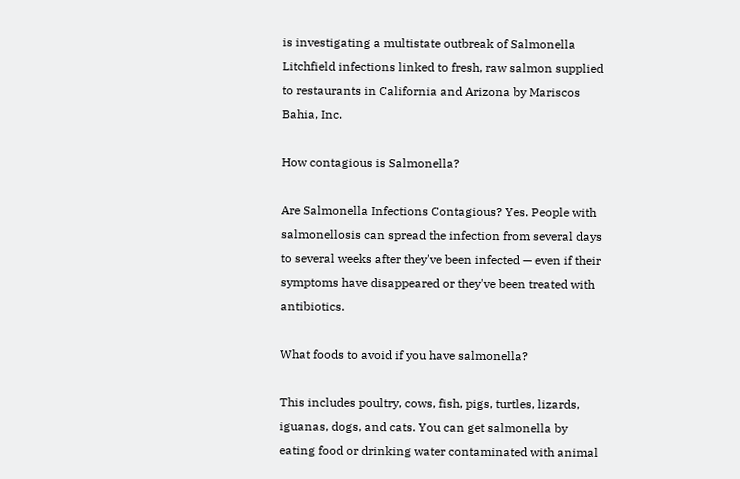is investigating a multistate outbreak of Salmonella Litchfield infections linked to fresh, raw salmon supplied to restaurants in California and Arizona by Mariscos Bahia, Inc.

How contagious is Salmonella?

Are Salmonella Infections Contagious? Yes. People with salmonellosis can spread the infection from several days to several weeks after they've been infected — even if their symptoms have disappeared or they've been treated with antibiotics.

What foods to avoid if you have salmonella?

This includes poultry, cows, fish, pigs, turtles, lizards, iguanas, dogs, and cats. You can get salmonella by eating food or drinking water contaminated with animal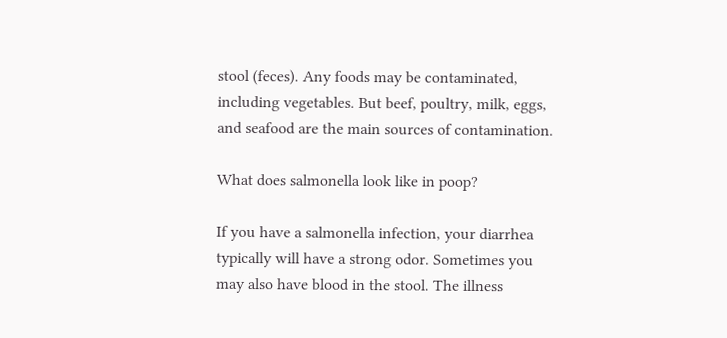stool (feces). Any foods may be contaminated, including vegetables. But beef, poultry, milk, eggs, and seafood are the main sources of contamination.

What does salmonella look like in poop?

If you have a salmonella infection, your diarrhea typically will have a strong odor. Sometimes you may also have blood in the stool. The illness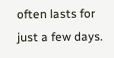often lasts for just a few days.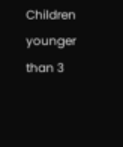Children younger than 3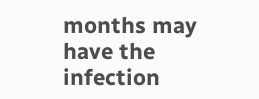months may have the infection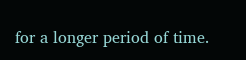for a longer period of time.